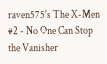raven575's The X-Men #2 - No One Can Stop the Vanisher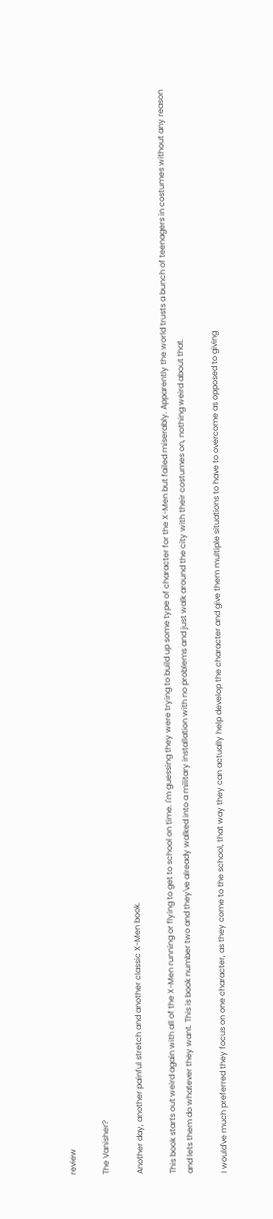review

The Vanisher?

Another day, another painful stretch and another classic X-Men book.

This book starts out weird again with all of the X-Men running or flying to get to school on time. I'm guessing they were trying to build up some type of character for the X-Men but failed miserably. Apparently the world trusts a bunch of teenagers in costumes without any reason and lets them do whatever they want. This is book number two and they've already walked into a military installation with no problems and just walk around the city with their costumes on, nothing weird about that.

I would've much preferred they focus on one character, as they come to the school, that way they can actually help develop the character and give them multiple situations to have to overcome as opposed to giving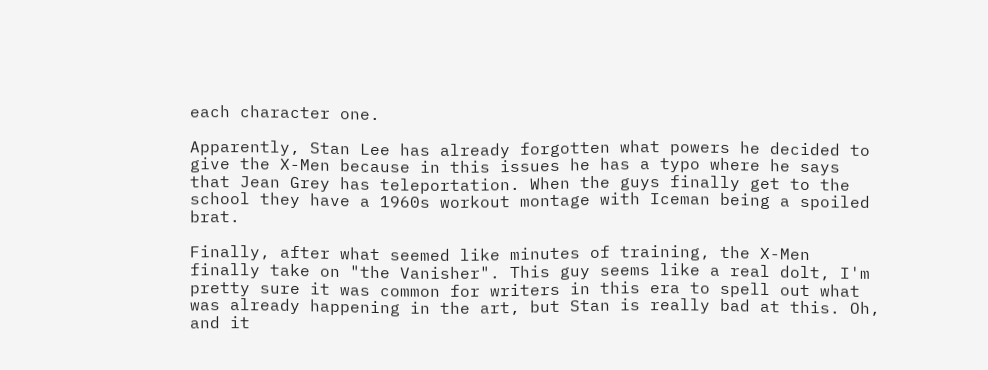each character one.

Apparently, Stan Lee has already forgotten what powers he decided to give the X-Men because in this issues he has a typo where he says that Jean Grey has teleportation. When the guys finally get to the school they have a 1960s workout montage with Iceman being a spoiled brat.

Finally, after what seemed like minutes of training, the X-Men finally take on "the Vanisher". This guy seems like a real dolt, I'm pretty sure it was common for writers in this era to spell out what was already happening in the art, but Stan is really bad at this. Oh, and it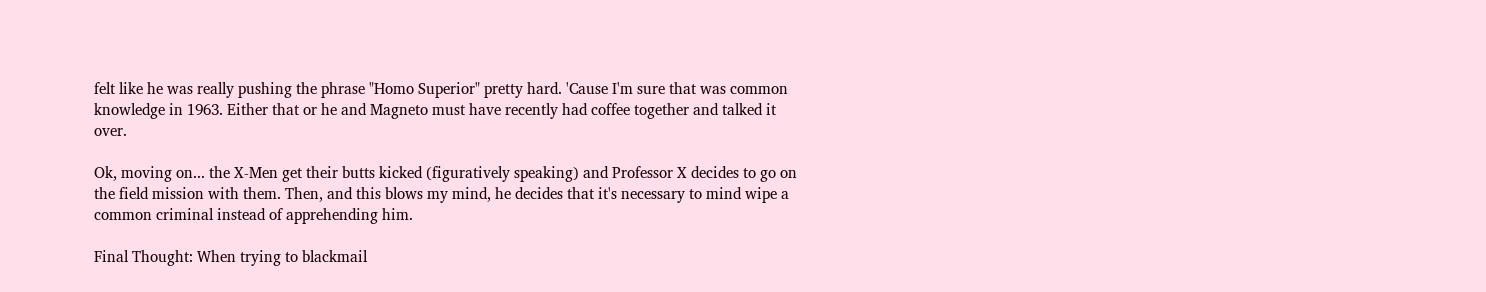felt like he was really pushing the phrase "Homo Superior" pretty hard. 'Cause I'm sure that was common knowledge in 1963. Either that or he and Magneto must have recently had coffee together and talked it over.

Ok, moving on... the X-Men get their butts kicked (figuratively speaking) and Professor X decides to go on the field mission with them. Then, and this blows my mind, he decides that it's necessary to mind wipe a common criminal instead of apprehending him.

Final Thought: When trying to blackmail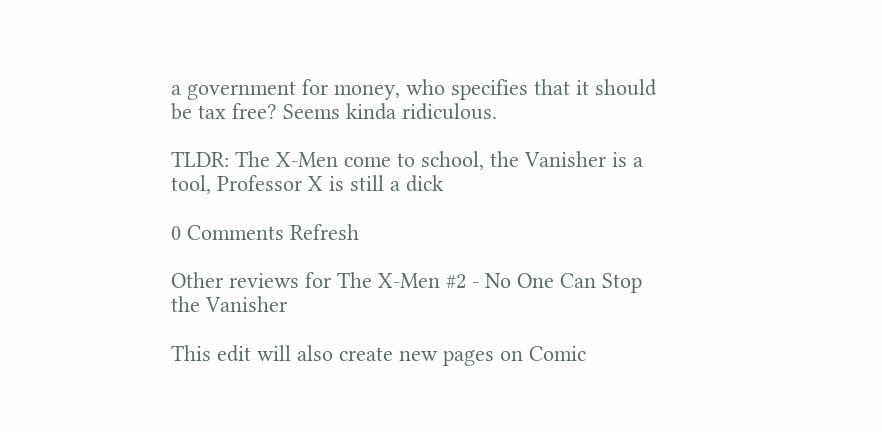a government for money, who specifies that it should be tax free? Seems kinda ridiculous.

TLDR: The X-Men come to school, the Vanisher is a tool, Professor X is still a dick

0 Comments Refresh

Other reviews for The X-Men #2 - No One Can Stop the Vanisher

This edit will also create new pages on Comic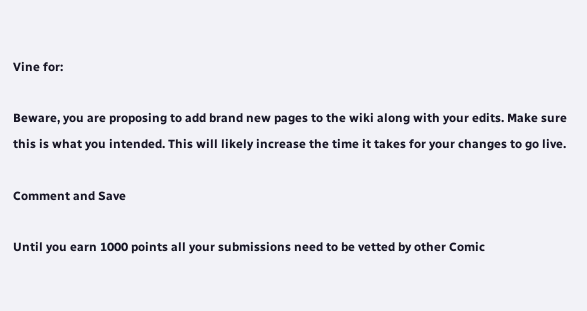Vine for:

Beware, you are proposing to add brand new pages to the wiki along with your edits. Make sure this is what you intended. This will likely increase the time it takes for your changes to go live.

Comment and Save

Until you earn 1000 points all your submissions need to be vetted by other Comic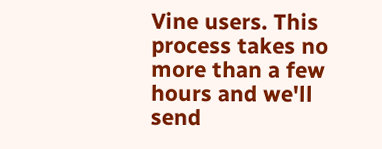Vine users. This process takes no more than a few hours and we'll send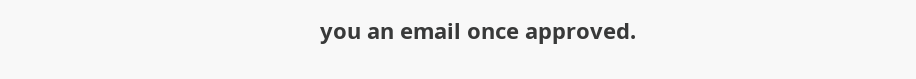you an email once approved.